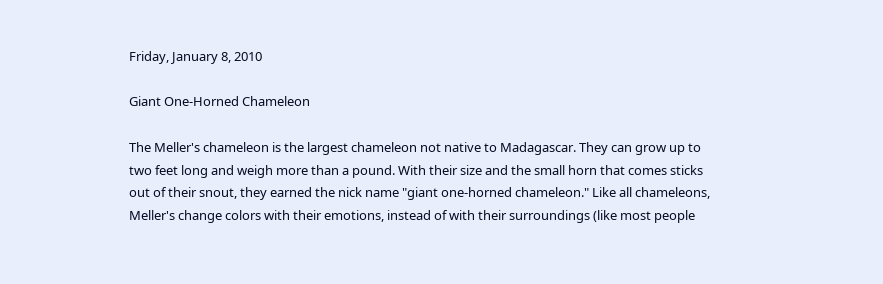Friday, January 8, 2010

Giant One-Horned Chameleon

The Meller's chameleon is the largest chameleon not native to Madagascar. They can grow up to two feet long and weigh more than a pound. With their size and the small horn that comes sticks out of their snout, they earned the nick name "giant one-horned chameleon." Like all chameleons, Meller's change colors with their emotions, instead of with their surroundings (like most people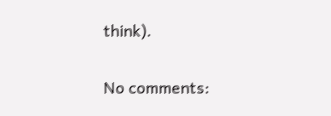think).

No comments: